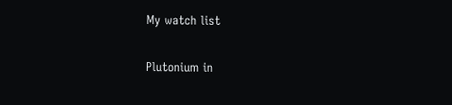My watch list

Plutonium in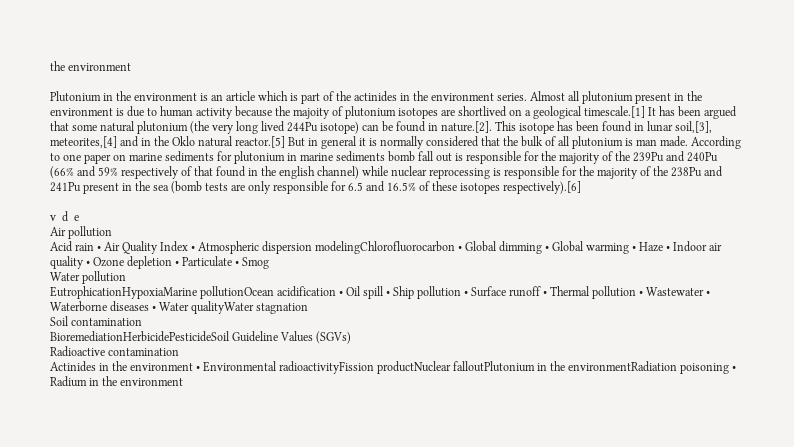the environment

Plutonium in the environment is an article which is part of the actinides in the environment series. Almost all plutonium present in the environment is due to human activity because the majoity of plutonium isotopes are shortlived on a geological timescale.[1] It has been argued that some natural plutonium (the very long lived 244Pu isotope) can be found in nature.[2]. This isotope has been found in lunar soil,[3], meteorites,[4] and in the Oklo natural reactor.[5] But in general it is normally considered that the bulk of all plutonium is man made. According to one paper on marine sediments for plutonium in marine sediments bomb fall out is responsible for the majority of the 239Pu and 240Pu (66% and 59% respectively of that found in the english channel) while nuclear reprocessing is responsible for the majority of the 238Pu and 241Pu present in the sea (bomb tests are only responsible for 6.5 and 16.5% of these isotopes respectively).[6]

v  d  e
Air pollution
Acid rain • Air Quality Index • Atmospheric dispersion modelingChlorofluorocarbon • Global dimming • Global warming • Haze • Indoor air quality • Ozone depletion • Particulate • Smog
Water pollution
EutrophicationHypoxiaMarine pollutionOcean acidification • Oil spill • Ship pollution • Surface runoff • Thermal pollution • Wastewater • Waterborne diseases • Water qualityWater stagnation
Soil contamination
BioremediationHerbicidePesticideSoil Guideline Values (SGVs)
Radioactive contamination
Actinides in the environment • Environmental radioactivityFission productNuclear falloutPlutonium in the environmentRadiation poisoning • Radium in the environment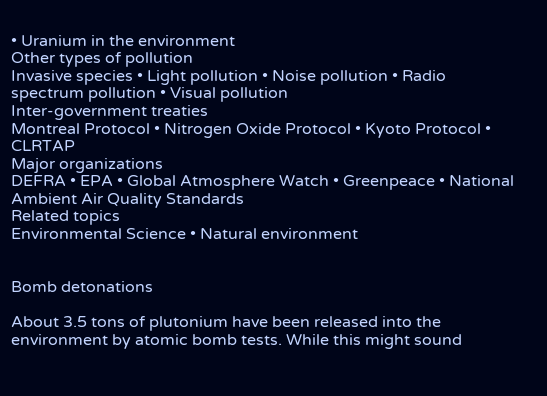• Uranium in the environment
Other types of pollution
Invasive species • Light pollution • Noise pollution • Radio spectrum pollution • Visual pollution
Inter-government treaties
Montreal Protocol • Nitrogen Oxide Protocol • Kyoto Protocol • CLRTAP
Major organizations
DEFRA • EPA • Global Atmosphere Watch • Greenpeace • National Ambient Air Quality Standards
Related topics
Environmental Science • Natural environment


Bomb detonations

About 3.5 tons of plutonium have been released into the environment by atomic bomb tests. While this might sound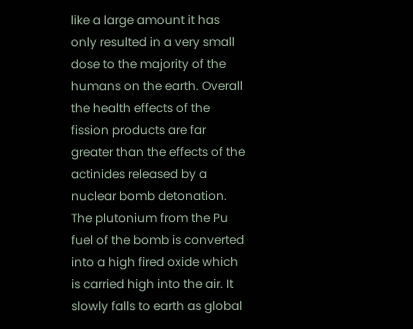like a large amount it has only resulted in a very small dose to the majority of the humans on the earth. Overall the health effects of the fission products are far greater than the effects of the actinides released by a nuclear bomb detonation. The plutonium from the Pu fuel of the bomb is converted into a high fired oxide which is carried high into the air. It slowly falls to earth as global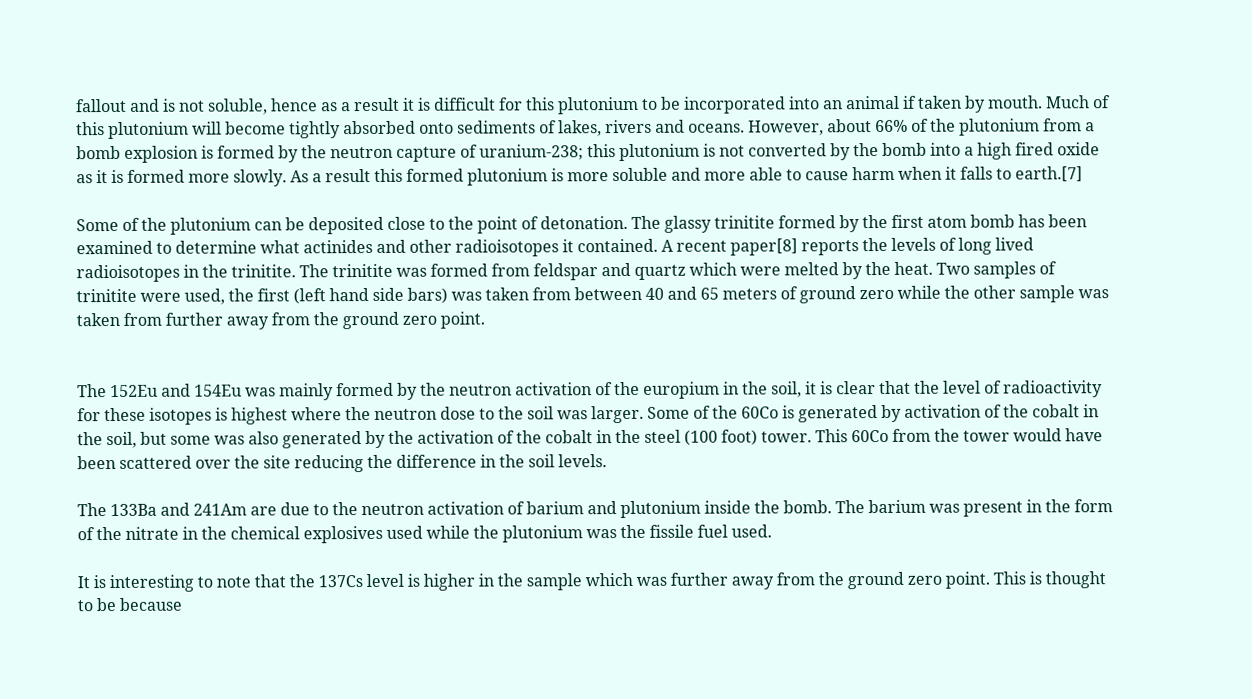fallout and is not soluble, hence as a result it is difficult for this plutonium to be incorporated into an animal if taken by mouth. Much of this plutonium will become tightly absorbed onto sediments of lakes, rivers and oceans. However, about 66% of the plutonium from a bomb explosion is formed by the neutron capture of uranium-238; this plutonium is not converted by the bomb into a high fired oxide as it is formed more slowly. As a result this formed plutonium is more soluble and more able to cause harm when it falls to earth.[7]

Some of the plutonium can be deposited close to the point of detonation. The glassy trinitite formed by the first atom bomb has been examined to determine what actinides and other radioisotopes it contained. A recent paper[8] reports the levels of long lived radioisotopes in the trinitite. The trinitite was formed from feldspar and quartz which were melted by the heat. Two samples of trinitite were used, the first (left hand side bars) was taken from between 40 and 65 meters of ground zero while the other sample was taken from further away from the ground zero point.


The 152Eu and 154Eu was mainly formed by the neutron activation of the europium in the soil, it is clear that the level of radioactivity for these isotopes is highest where the neutron dose to the soil was larger. Some of the 60Co is generated by activation of the cobalt in the soil, but some was also generated by the activation of the cobalt in the steel (100 foot) tower. This 60Co from the tower would have been scattered over the site reducing the difference in the soil levels.

The 133Ba and 241Am are due to the neutron activation of barium and plutonium inside the bomb. The barium was present in the form of the nitrate in the chemical explosives used while the plutonium was the fissile fuel used.

It is interesting to note that the 137Cs level is higher in the sample which was further away from the ground zero point. This is thought to be because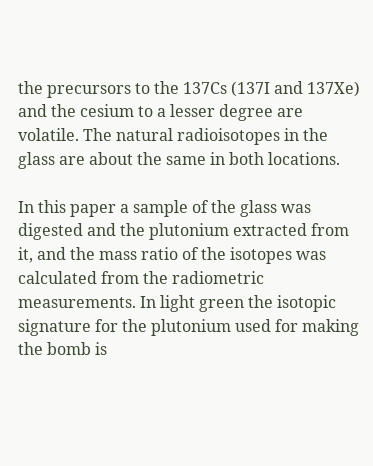the precursors to the 137Cs (137I and 137Xe) and the cesium to a lesser degree are volatile. The natural radioisotopes in the glass are about the same in both locations.

In this paper a sample of the glass was digested and the plutonium extracted from it, and the mass ratio of the isotopes was calculated from the radiometric measurements. In light green the isotopic signature for the plutonium used for making the bomb is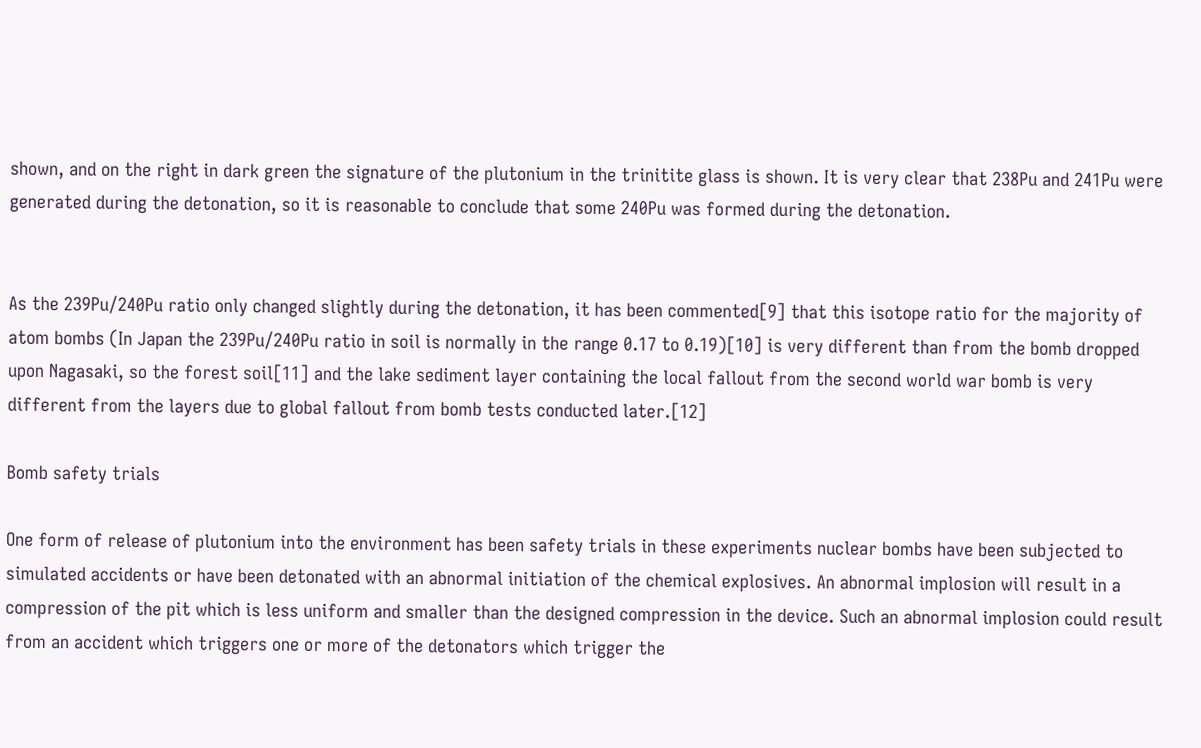shown, and on the right in dark green the signature of the plutonium in the trinitite glass is shown. It is very clear that 238Pu and 241Pu were generated during the detonation, so it is reasonable to conclude that some 240Pu was formed during the detonation.


As the 239Pu/240Pu ratio only changed slightly during the detonation, it has been commented[9] that this isotope ratio for the majority of atom bombs (In Japan the 239Pu/240Pu ratio in soil is normally in the range 0.17 to 0.19)[10] is very different than from the bomb dropped upon Nagasaki, so the forest soil[11] and the lake sediment layer containing the local fallout from the second world war bomb is very different from the layers due to global fallout from bomb tests conducted later.[12]

Bomb safety trials

One form of release of plutonium into the environment has been safety trials in these experiments nuclear bombs have been subjected to simulated accidents or have been detonated with an abnormal initiation of the chemical explosives. An abnormal implosion will result in a compression of the pit which is less uniform and smaller than the designed compression in the device. Such an abnormal implosion could result from an accident which triggers one or more of the detonators which trigger the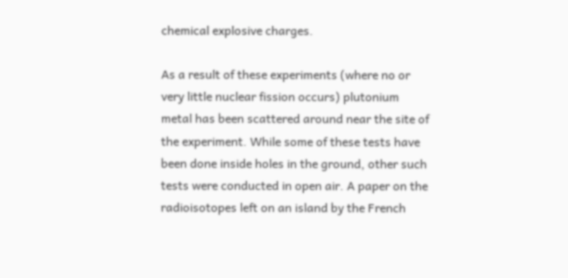chemical explosive charges.

As a result of these experiments (where no or very little nuclear fission occurs) plutonium metal has been scattered around near the site of the experiment. While some of these tests have been done inside holes in the ground, other such tests were conducted in open air. A paper on the radioisotopes left on an island by the French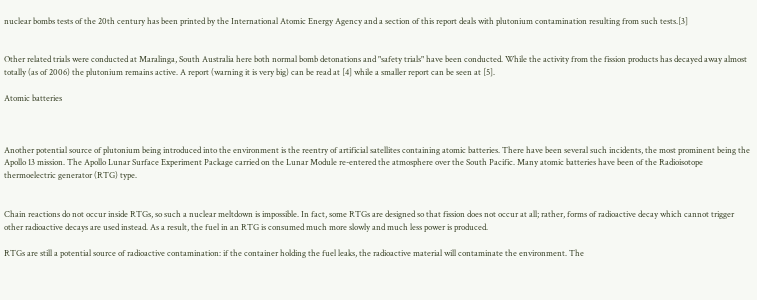nuclear bombs tests of the 20th century has been printed by the International Atomic Energy Agency and a section of this report deals with plutonium contamination resulting from such tests.[3]


Other related trials were conducted at Maralinga, South Australia here both normal bomb detonations and "safety trials" have been conducted. While the activity from the fission products has decayed away almost totally (as of 2006) the plutonium remains active. A report (warning it is very big) can be read at [4] while a smaller report can be seen at [5].

Atomic batteries



Another potential source of plutonium being introduced into the environment is the reentry of artificial satellites containing atomic batteries. There have been several such incidents, the most prominent being the Apollo 13 mission. The Apollo Lunar Surface Experiment Package carried on the Lunar Module re-entered the atmosphere over the South Pacific. Many atomic batteries have been of the Radioisotope thermoelectric generator (RTG) type.


Chain reactions do not occur inside RTGs, so such a nuclear meltdown is impossible. In fact, some RTGs are designed so that fission does not occur at all; rather, forms of radioactive decay which cannot trigger other radioactive decays are used instead. As a result, the fuel in an RTG is consumed much more slowly and much less power is produced.

RTGs are still a potential source of radioactive contamination: if the container holding the fuel leaks, the radioactive material will contaminate the environment. The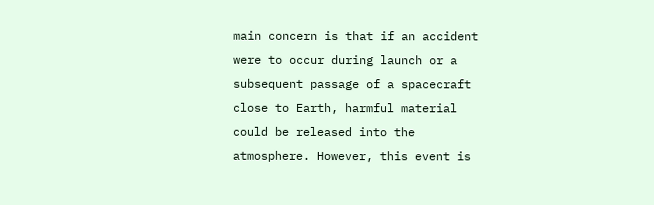main concern is that if an accident were to occur during launch or a subsequent passage of a spacecraft close to Earth, harmful material could be released into the atmosphere. However, this event is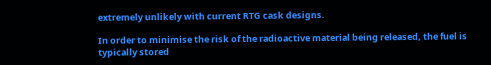extremely unlikely with current RTG cask designs.

In order to minimise the risk of the radioactive material being released, the fuel is typically stored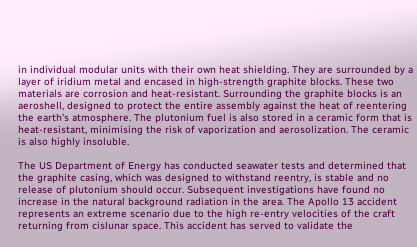in individual modular units with their own heat shielding. They are surrounded by a layer of iridium metal and encased in high-strength graphite blocks. These two materials are corrosion and heat-resistant. Surrounding the graphite blocks is an aeroshell, designed to protect the entire assembly against the heat of reentering the earth's atmosphere. The plutonium fuel is also stored in a ceramic form that is heat-resistant, minimising the risk of vaporization and aerosolization. The ceramic is also highly insoluble.

The US Department of Energy has conducted seawater tests and determined that the graphite casing, which was designed to withstand reentry, is stable and no release of plutonium should occur. Subsequent investigations have found no increase in the natural background radiation in the area. The Apollo 13 accident represents an extreme scenario due to the high re-entry velocities of the craft returning from cislunar space. This accident has served to validate the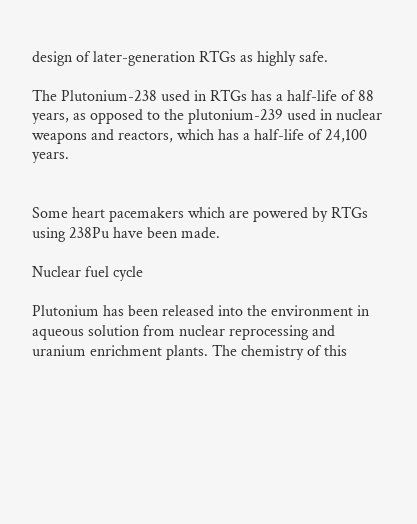design of later-generation RTGs as highly safe.

The Plutonium-238 used in RTGs has a half-life of 88 years, as opposed to the plutonium-239 used in nuclear weapons and reactors, which has a half-life of 24,100 years.


Some heart pacemakers which are powered by RTGs using 238Pu have been made.

Nuclear fuel cycle

Plutonium has been released into the environment in aqueous solution from nuclear reprocessing and uranium enrichment plants. The chemistry of this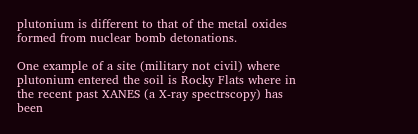plutonium is different to that of the metal oxides formed from nuclear bomb detonations.

One example of a site (military not civil) where plutonium entered the soil is Rocky Flats where in the recent past XANES (a X-ray spectrscopy) has been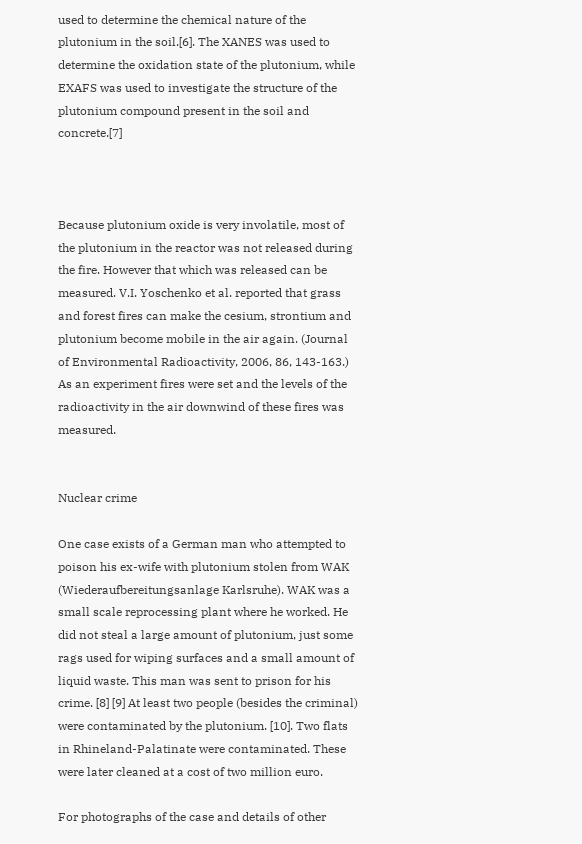used to determine the chemical nature of the plutonium in the soil.[6]. The XANES was used to determine the oxidation state of the plutonium, while EXAFS was used to investigate the structure of the plutonium compound present in the soil and concrete.[7]



Because plutonium oxide is very involatile, most of the plutonium in the reactor was not released during the fire. However that which was released can be measured. V.I. Yoschenko et al. reported that grass and forest fires can make the cesium, strontium and plutonium become mobile in the air again. (Journal of Environmental Radioactivity, 2006, 86, 143-163.) As an experiment fires were set and the levels of the radioactivity in the air downwind of these fires was measured.


Nuclear crime

One case exists of a German man who attempted to poison his ex-wife with plutonium stolen from WAK (Wiederaufbereitungsanlage Karlsruhe). WAK was a small scale reprocessing plant where he worked. He did not steal a large amount of plutonium, just some rags used for wiping surfaces and a small amount of liquid waste. This man was sent to prison for his crime. [8] [9] At least two people (besides the criminal) were contaminated by the plutonium. [10]. Two flats in Rhineland-Palatinate were contaminated. These were later cleaned at a cost of two million euro.

For photographs of the case and details of other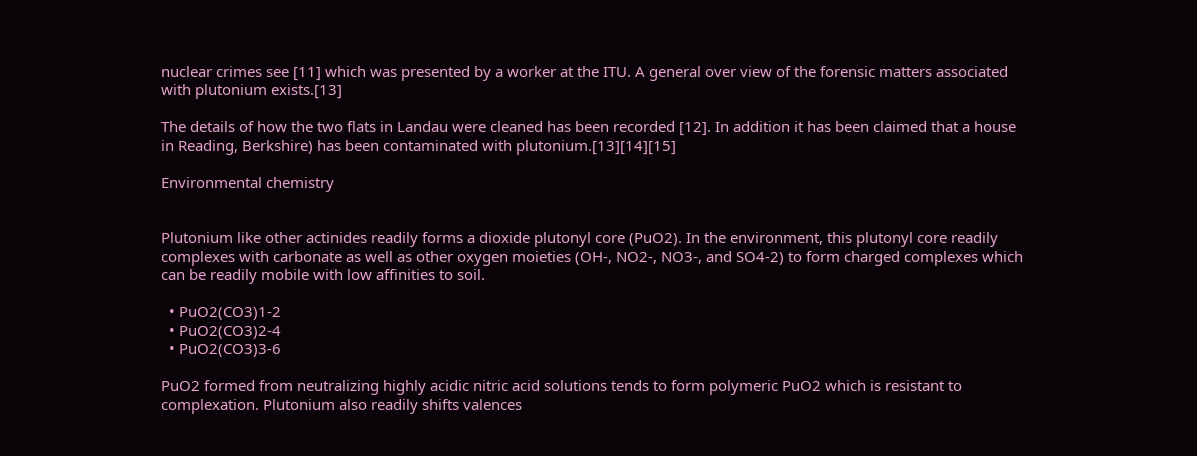nuclear crimes see [11] which was presented by a worker at the ITU. A general over view of the forensic matters associated with plutonium exists.[13]

The details of how the two flats in Landau were cleaned has been recorded [12]. In addition it has been claimed that a house in Reading, Berkshire) has been contaminated with plutonium.[13][14][15]

Environmental chemistry


Plutonium like other actinides readily forms a dioxide plutonyl core (PuO2). In the environment, this plutonyl core readily complexes with carbonate as well as other oxygen moieties (OH-, NO2-, NO3-, and SO4-2) to form charged complexes which can be readily mobile with low affinities to soil.

  • PuO2(CO3)1-2
  • PuO2(CO3)2-4
  • PuO2(CO3)3-6

PuO2 formed from neutralizing highly acidic nitric acid solutions tends to form polymeric PuO2 which is resistant to complexation. Plutonium also readily shifts valences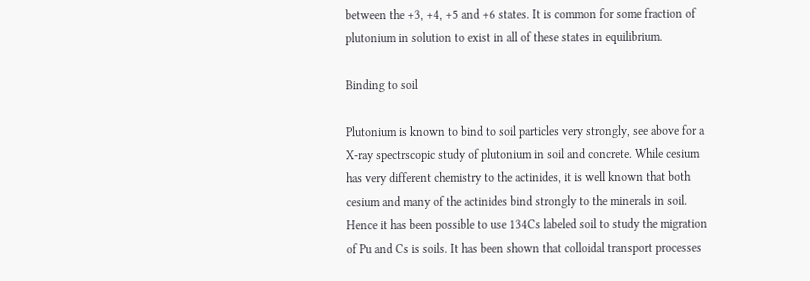between the +3, +4, +5 and +6 states. It is common for some fraction of plutonium in solution to exist in all of these states in equilibrium.

Binding to soil

Plutonium is known to bind to soil particles very strongly, see above for a X-ray spectrscopic study of plutonium in soil and concrete. While cesium has very different chemistry to the actinides, it is well known that both cesium and many of the actinides bind strongly to the minerals in soil. Hence it has been possible to use 134Cs labeled soil to study the migration of Pu and Cs is soils. It has been shown that colloidal transport processes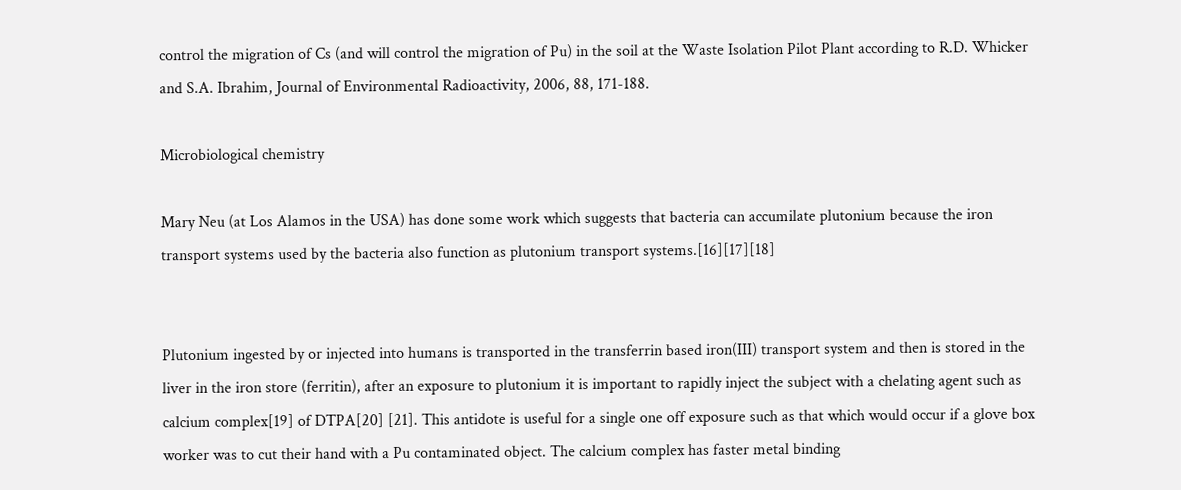control the migration of Cs (and will control the migration of Pu) in the soil at the Waste Isolation Pilot Plant according to R.D. Whicker and S.A. Ibrahim, Journal of Environmental Radioactivity, 2006, 88, 171-188.

Microbiological chemistry

Mary Neu (at Los Alamos in the USA) has done some work which suggests that bacteria can accumilate plutonium because the iron transport systems used by the bacteria also function as plutonium transport systems.[16][17][18]


Plutonium ingested by or injected into humans is transported in the transferrin based iron(III) transport system and then is stored in the liver in the iron store (ferritin), after an exposure to plutonium it is important to rapidly inject the subject with a chelating agent such as calcium complex[19] of DTPA[20] [21]. This antidote is useful for a single one off exposure such as that which would occur if a glove box worker was to cut their hand with a Pu contaminated object. The calcium complex has faster metal binding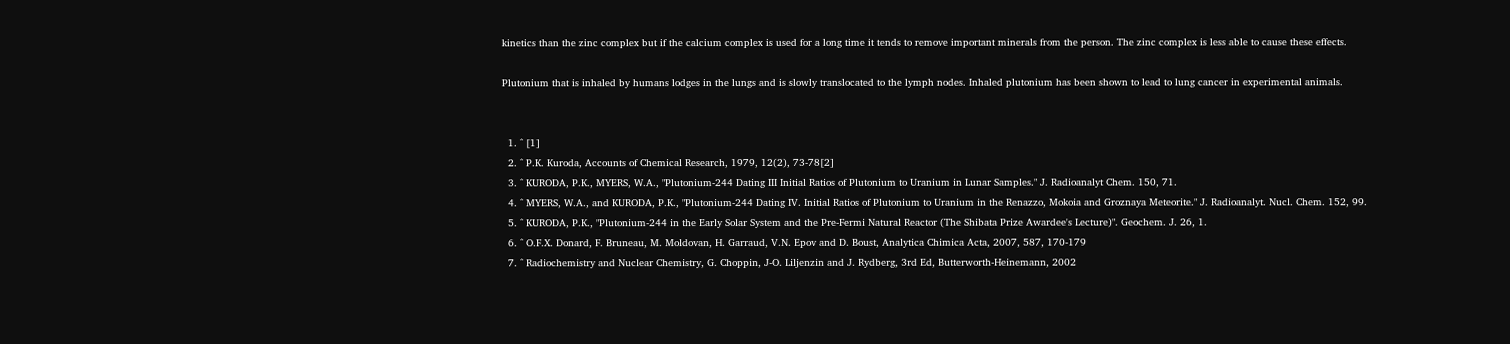kinetics than the zinc complex but if the calcium complex is used for a long time it tends to remove important minerals from the person. The zinc complex is less able to cause these effects.

Plutonium that is inhaled by humans lodges in the lungs and is slowly translocated to the lymph nodes. Inhaled plutonium has been shown to lead to lung cancer in experimental animals.


  1. ^ [1]
  2. ^ P.K. Kuroda, Accounts of Chemical Research, 1979, 12(2), 73-78[2]
  3. ^ KURODA, P.K., MYERS, W.A., "Plutonium-244 Dating III Initial Ratios of Plutonium to Uranium in Lunar Samples." J. Radioanalyt Chem. 150, 71.
  4. ^ MYERS, W.A., and KURODA, P.K., "Plutonium-244 Dating IV. Initial Ratios of Plutonium to Uranium in the Renazzo, Mokoia and Groznaya Meteorite." J. Radioanalyt. Nucl. Chem. 152, 99.
  5. ^ KURODA, P.K., "Plutonium-244 in the Early Solar System and the Pre-Fermi Natural Reactor (The Shibata Prize Awardee's Lecture)". Geochem. J. 26, 1.
  6. ^ O.F.X. Donard, F. Bruneau, M. Moldovan, H. Garraud, V.N. Epov and D. Boust, Analytica Chimica Acta, 2007, 587, 170-179
  7. ^ Radiochemistry and Nuclear Chemistry, G. Choppin, J-O. Liljenzin and J. Rydberg, 3rd Ed, Butterworth-Heinemann, 2002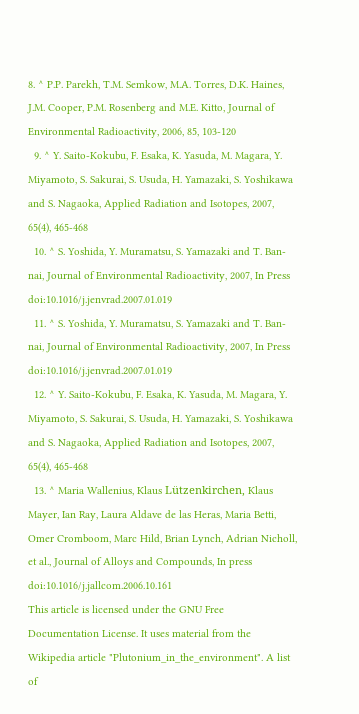8. ^ P.P. Parekh, T.M. Semkow, M.A. Torres, D.K. Haines, J.M. Cooper, P.M. Rosenberg and M.E. Kitto, Journal of Environmental Radioactivity, 2006, 85, 103-120
  9. ^ Y. Saito-Kokubu, F. Esaka, K. Yasuda, M. Magara, Y. Miyamoto, S. Sakurai, S. Usuda, H. Yamazaki, S. Yoshikawa and S. Nagaoka, Applied Radiation and Isotopes, 2007, 65(4), 465-468
  10. ^ S. Yoshida, Y. Muramatsu, S. Yamazaki and T. Ban-nai, Journal of Environmental Radioactivity, 2007, In Press doi:10.1016/j.jenvrad.2007.01.019
  11. ^ S. Yoshida, Y. Muramatsu, S. Yamazaki and T. Ban-nai, Journal of Environmental Radioactivity, 2007, In Press doi:10.1016/j.jenvrad.2007.01.019
  12. ^ Y. Saito-Kokubu, F. Esaka, K. Yasuda, M. Magara, Y. Miyamoto, S. Sakurai, S. Usuda, H. Yamazaki, S. Yoshikawa and S. Nagaoka, Applied Radiation and Isotopes, 2007, 65(4), 465-468
  13. ^ Maria Wallenius, Klaus Lützenkirchen, Klaus Mayer, Ian Ray, Laura Aldave de las Heras, Maria Betti, Omer Cromboom, Marc Hild, Brian Lynch, Adrian Nicholl, et al., Journal of Alloys and Compounds, In press doi:10.1016/j.jallcom.2006.10.161
This article is licensed under the GNU Free Documentation License. It uses material from the Wikipedia article "Plutonium_in_the_environment". A list of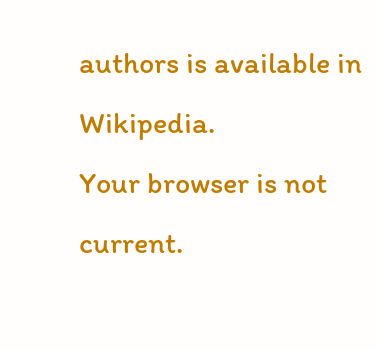authors is available in Wikipedia.
Your browser is not current.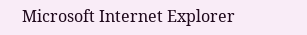Microsoft Internet Explorer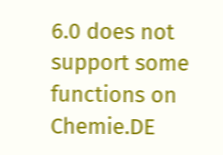6.0 does not support some functions on Chemie.DE